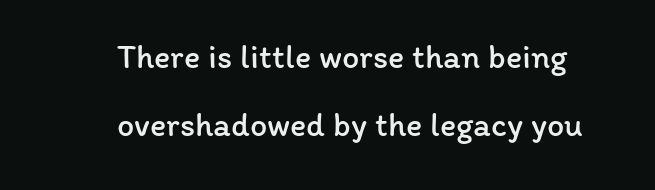There is little worse than being overshadowed by the legacy you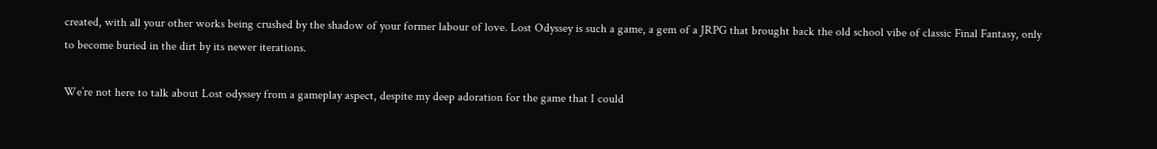created, with all your other works being crushed by the shadow of your former labour of love. Lost Odyssey is such a game, a gem of a JRPG that brought back the old school vibe of classic Final Fantasy, only to become buried in the dirt by its newer iterations.

We’re not here to talk about Lost odyssey from a gameplay aspect, despite my deep adoration for the game that I could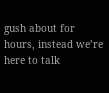gush about for hours, instead we’re here to talk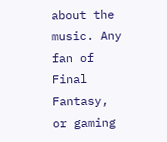about the music. Any fan of Final Fantasy, or gaming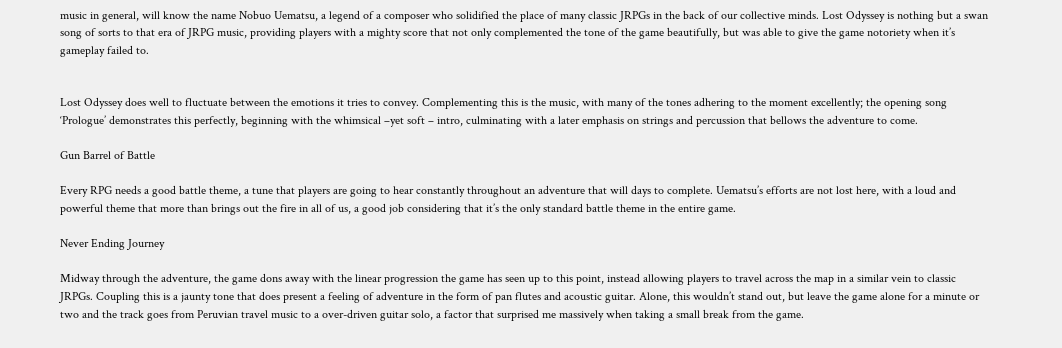music in general, will know the name Nobuo Uematsu, a legend of a composer who solidified the place of many classic JRPGs in the back of our collective minds. Lost Odyssey is nothing but a swan song of sorts to that era of JRPG music, providing players with a mighty score that not only complemented the tone of the game beautifully, but was able to give the game notoriety when it’s gameplay failed to.


Lost Odyssey does well to fluctuate between the emotions it tries to convey. Complementing this is the music, with many of the tones adhering to the moment excellently; the opening song ‘Prologue’ demonstrates this perfectly, beginning with the whimsical –yet soft – intro, culminating with a later emphasis on strings and percussion that bellows the adventure to come.

Gun Barrel of Battle

Every RPG needs a good battle theme, a tune that players are going to hear constantly throughout an adventure that will days to complete. Uematsu’s efforts are not lost here, with a loud and powerful theme that more than brings out the fire in all of us, a good job considering that it’s the only standard battle theme in the entire game.

Never Ending Journey

Midway through the adventure, the game dons away with the linear progression the game has seen up to this point, instead allowing players to travel across the map in a similar vein to classic JRPGs. Coupling this is a jaunty tone that does present a feeling of adventure in the form of pan flutes and acoustic guitar. Alone, this wouldn’t stand out, but leave the game alone for a minute or two and the track goes from Peruvian travel music to a over-driven guitar solo, a factor that surprised me massively when taking a small break from the game.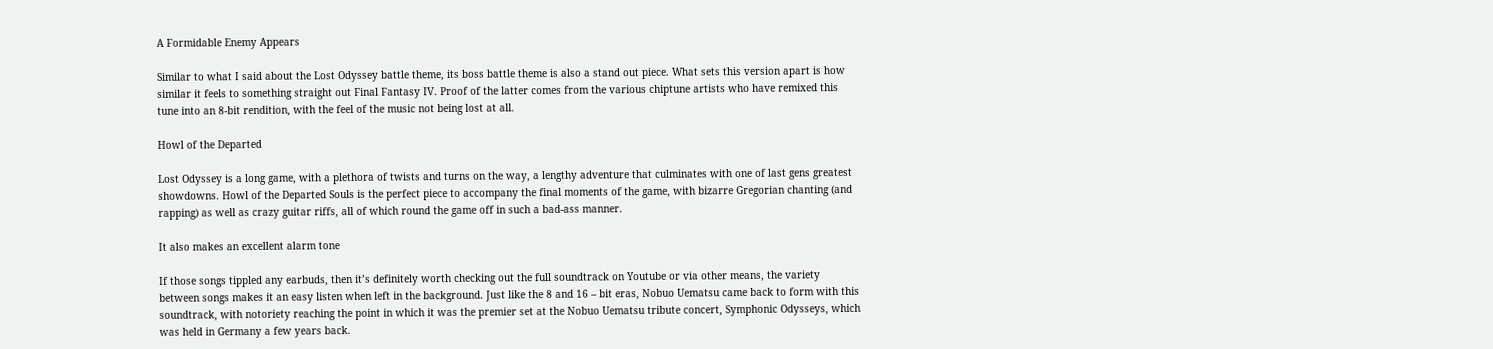A Formidable Enemy Appears

Similar to what I said about the Lost Odyssey battle theme, its boss battle theme is also a stand out piece. What sets this version apart is how similar it feels to something straight out Final Fantasy IV. Proof of the latter comes from the various chiptune artists who have remixed this tune into an 8-bit rendition, with the feel of the music not being lost at all.

Howl of the Departed

Lost Odyssey is a long game, with a plethora of twists and turns on the way, a lengthy adventure that culminates with one of last gens greatest showdowns. Howl of the Departed Souls is the perfect piece to accompany the final moments of the game, with bizarre Gregorian chanting (and rapping) as well as crazy guitar riffs, all of which round the game off in such a bad-ass manner.

It also makes an excellent alarm tone

If those songs tippled any earbuds, then it’s definitely worth checking out the full soundtrack on Youtube or via other means, the variety between songs makes it an easy listen when left in the background. Just like the 8 and 16 – bit eras, Nobuo Uematsu came back to form with this soundtrack, with notoriety reaching the point in which it was the premier set at the Nobuo Uematsu tribute concert, Symphonic Odysseys, which was held in Germany a few years back.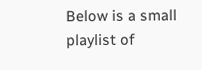Below is a small playlist of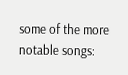some of the more notable songs: